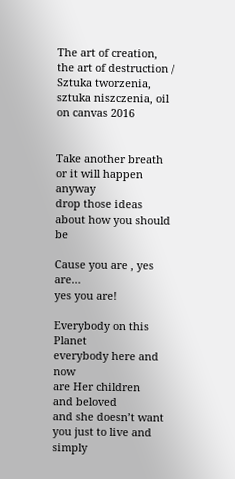The art of creation, the art of destruction / Sztuka tworzenia, sztuka niszczenia, oil on canvas 2016


Take another breath
or it will happen anyway
drop those ideas
about how you should be

Cause you are , yes are…
yes you are!

Everybody on this Planet
everybody here and now
are Her children
and beloved
and she doesn’t want you just to live and simply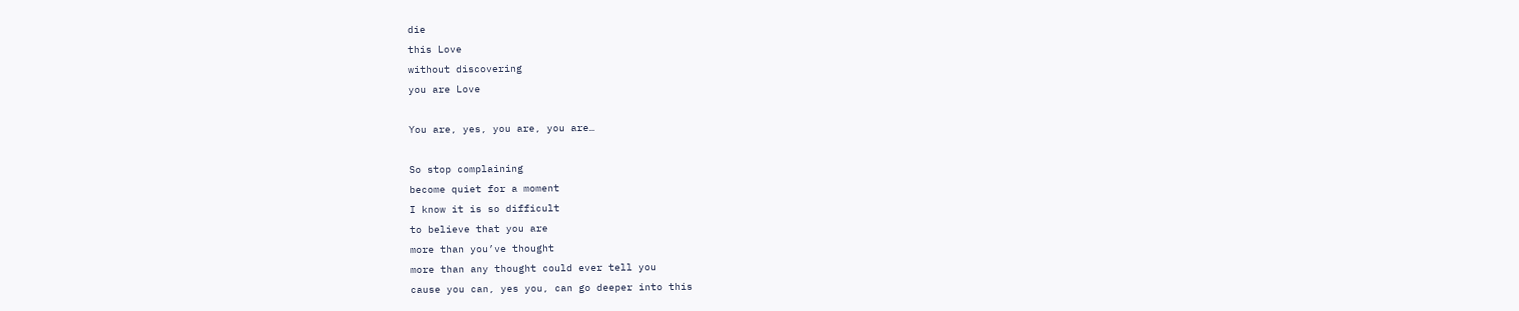die
this Love
without discovering
you are Love

You are, yes, you are, you are…

So stop complaining
become quiet for a moment
I know it is so difficult
to believe that you are
more than you’ve thought
more than any thought could ever tell you
cause you can, yes you, can go deeper into this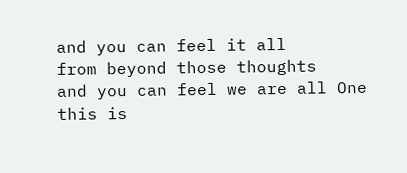and you can feel it all
from beyond those thoughts
and you can feel we are all One
this is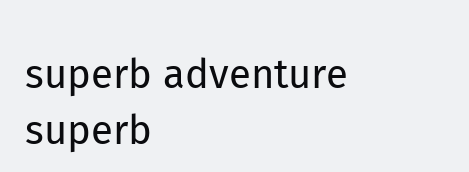superb adventure
superb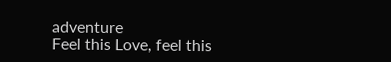adventure
Feel this Love, feel this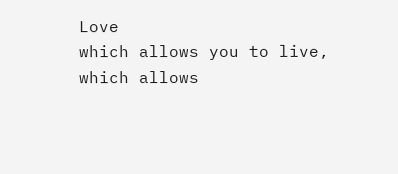Love
which allows you to live,
which allows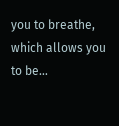you to breathe,
which allows you to be…